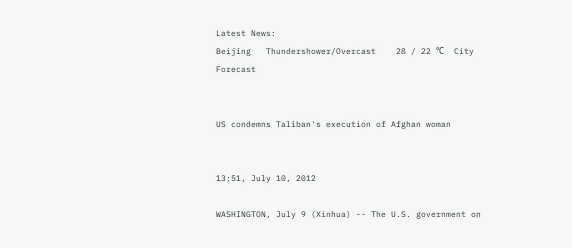Latest News:
Beijing   Thundershower/Overcast    28 / 22 ℃  City Forecast


US condemns Taliban's execution of Afghan woman


13:51, July 10, 2012

WASHINGTON, July 9 (Xinhua) -- The U.S. government on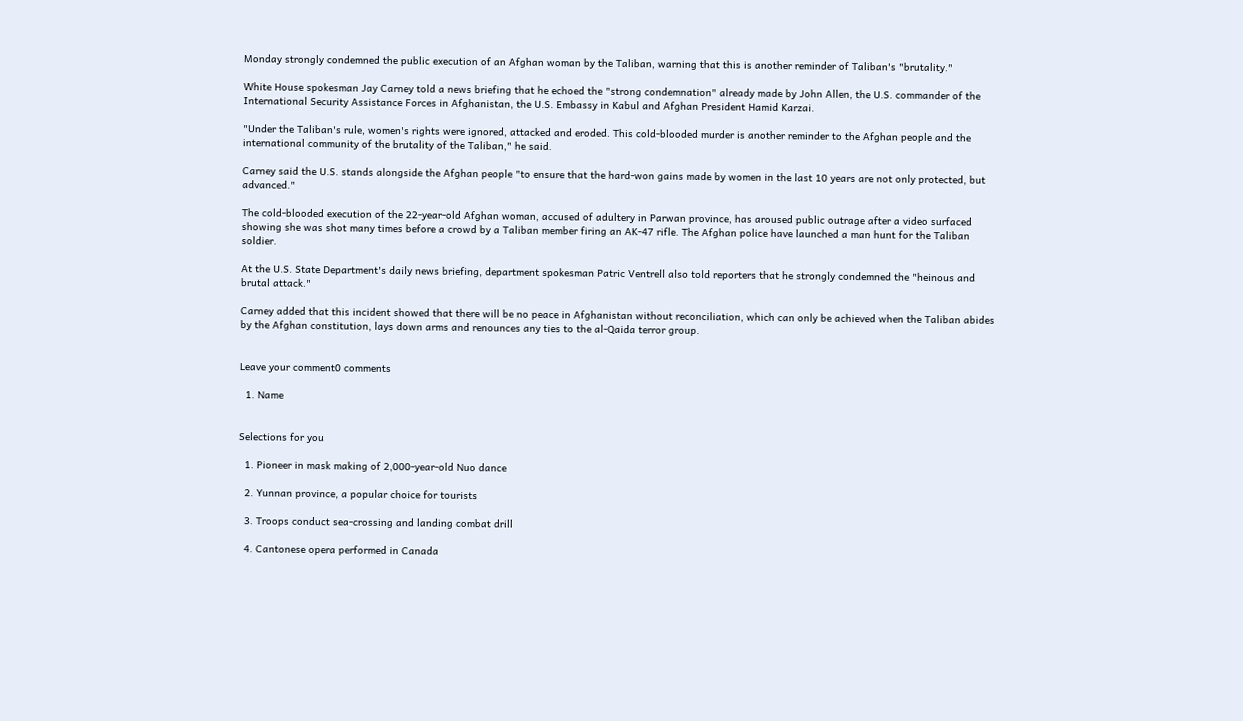Monday strongly condemned the public execution of an Afghan woman by the Taliban, warning that this is another reminder of Taliban's "brutality."

White House spokesman Jay Carney told a news briefing that he echoed the "strong condemnation" already made by John Allen, the U.S. commander of the International Security Assistance Forces in Afghanistan, the U.S. Embassy in Kabul and Afghan President Hamid Karzai.

"Under the Taliban's rule, women's rights were ignored, attacked and eroded. This cold-blooded murder is another reminder to the Afghan people and the international community of the brutality of the Taliban," he said.

Carney said the U.S. stands alongside the Afghan people "to ensure that the hard-won gains made by women in the last 10 years are not only protected, but advanced."

The cold-blooded execution of the 22-year-old Afghan woman, accused of adultery in Parwan province, has aroused public outrage after a video surfaced showing she was shot many times before a crowd by a Taliban member firing an AK-47 rifle. The Afghan police have launched a man hunt for the Taliban soldier.

At the U.S. State Department's daily news briefing, department spokesman Patric Ventrell also told reporters that he strongly condemned the "heinous and brutal attack."

Carney added that this incident showed that there will be no peace in Afghanistan without reconciliation, which can only be achieved when the Taliban abides by the Afghan constitution, lays down arms and renounces any ties to the al-Qaida terror group.


Leave your comment0 comments

  1. Name


Selections for you

  1. Pioneer in mask making of 2,000-year-old Nuo dance

  2. Yunnan province, a popular choice for tourists

  3. Troops conduct sea-crossing and landing combat drill

  4. Cantonese opera performed in Canada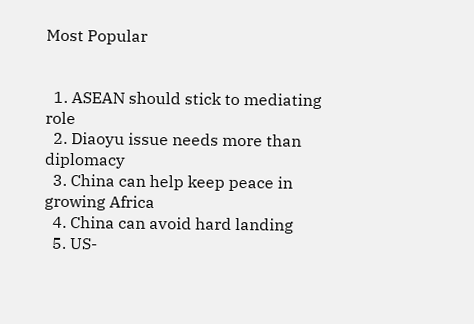Most Popular


  1. ASEAN should stick to mediating role
  2. Diaoyu issue needs more than diplomacy
  3. China can help keep peace in growing Africa
  4. China can avoid hard landing
  5. US-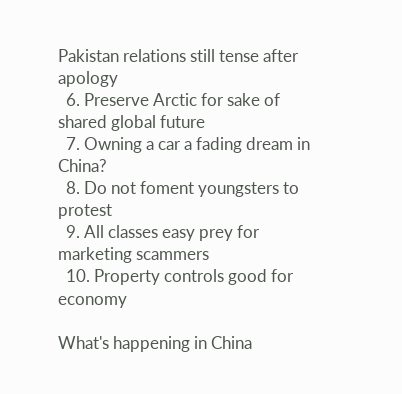Pakistan relations still tense after apology
  6. Preserve Arctic for sake of shared global future
  7. Owning a car a fading dream in China?
  8. Do not foment youngsters to protest
  9. All classes easy prey for marketing scammers
  10. Property controls good for economy

What's happening in China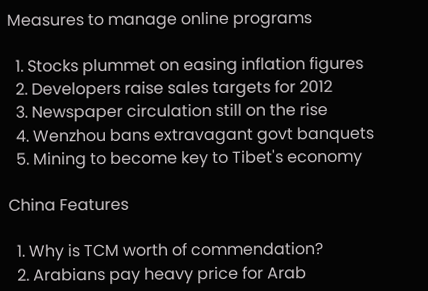Measures to manage online programs

  1. Stocks plummet on easing inflation figures
  2. Developers raise sales targets for 2012
  3. Newspaper circulation still on the rise
  4. Wenzhou bans extravagant govt banquets
  5. Mining to become key to Tibet's economy

China Features

  1. Why is TCM worth of commendation?
  2. Arabians pay heavy price for Arab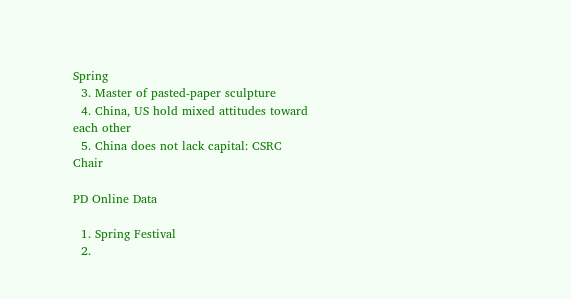Spring
  3. Master of pasted-paper sculpture
  4. China, US hold mixed attitudes toward each other
  5. China does not lack capital: CSRC Chair

PD Online Data

  1. Spring Festival
  2.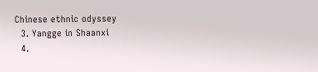Chinese ethnic odyssey
  3. Yangge in Shaanxi
  4.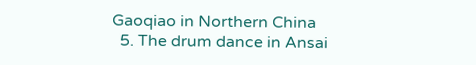Gaoqiao in Northern China
  5. The drum dance in Ansai